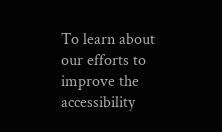To learn about our efforts to improve the accessibility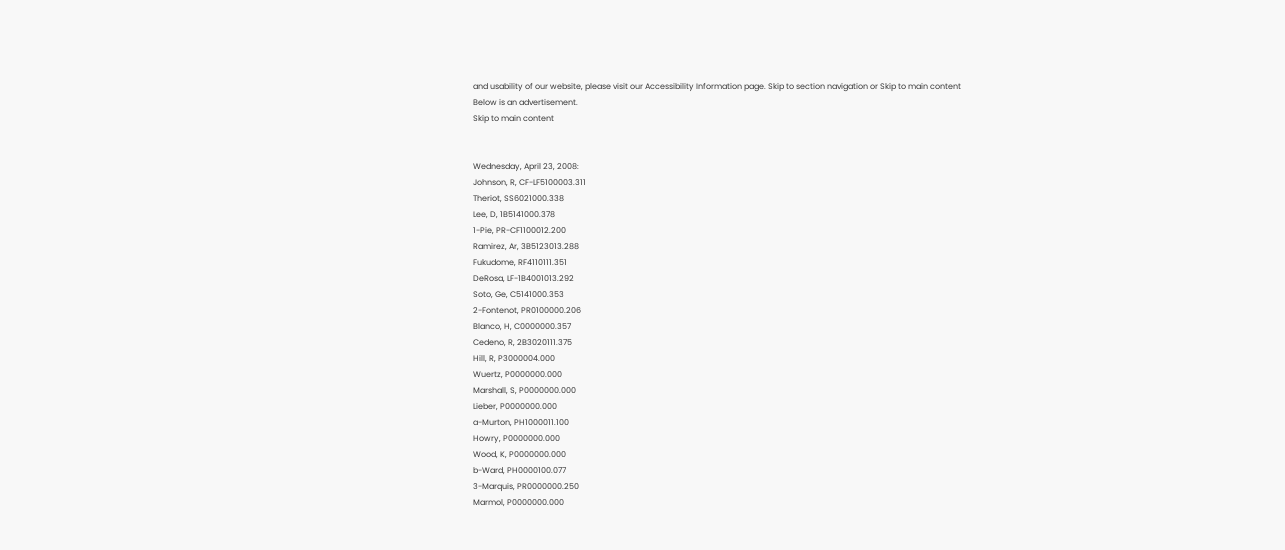and usability of our website, please visit our Accessibility Information page. Skip to section navigation or Skip to main content
Below is an advertisement.
Skip to main content


Wednesday, April 23, 2008:
Johnson, R, CF-LF5100003.311
Theriot, SS6021000.338
Lee, D, 1B5141000.378
1-Pie, PR-CF1100012.200
Ramirez, Ar, 3B5123013.288
Fukudome, RF4110111.351
DeRosa, LF-1B4001013.292
Soto, Ge, C5141000.353
2-Fontenot, PR0100000.206
Blanco, H, C0000000.357
Cedeno, R, 2B3020111.375
Hill, R, P3000004.000
Wuertz, P0000000.000
Marshall, S, P0000000.000
Lieber, P0000000.000
a-Murton, PH1000011.100
Howry, P0000000.000
Wood, K, P0000000.000
b-Ward, PH0000100.077
3-Marquis, PR0000000.250
Marmol, P0000000.000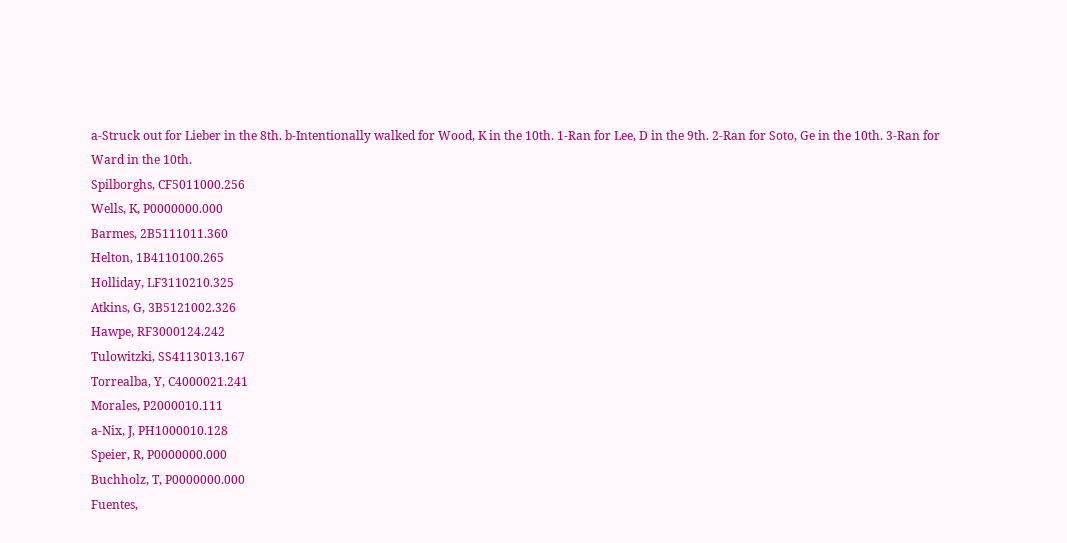a-Struck out for Lieber in the 8th. b-Intentionally walked for Wood, K in the 10th. 1-Ran for Lee, D in the 9th. 2-Ran for Soto, Ge in the 10th. 3-Ran for Ward in the 10th.
Spilborghs, CF5011000.256
Wells, K, P0000000.000
Barmes, 2B5111011.360
Helton, 1B4110100.265
Holliday, LF3110210.325
Atkins, G, 3B5121002.326
Hawpe, RF3000124.242
Tulowitzki, SS4113013.167
Torrealba, Y, C4000021.241
Morales, P2000010.111
a-Nix, J, PH1000010.128
Speier, R, P0000000.000
Buchholz, T, P0000000.000
Fuentes,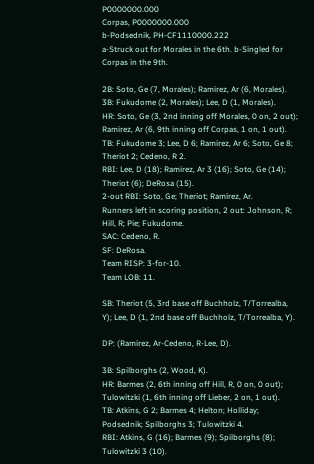P0000000.000
Corpas, P0000000.000
b-Podsednik, PH-CF1110000.222
a-Struck out for Morales in the 6th. b-Singled for Corpas in the 9th.

2B: Soto, Ge (7, Morales); Ramirez, Ar (6, Morales).
3B: Fukudome (2, Morales); Lee, D (1, Morales).
HR: Soto, Ge (3, 2nd inning off Morales, 0 on, 2 out); Ramirez, Ar (6, 9th inning off Corpas, 1 on, 1 out).
TB: Fukudome 3; Lee, D 6; Ramirez, Ar 6; Soto, Ge 8; Theriot 2; Cedeno, R 2.
RBI: Lee, D (18); Ramirez, Ar 3 (16); Soto, Ge (14); Theriot (6); DeRosa (15).
2-out RBI: Soto, Ge; Theriot; Ramirez, Ar.
Runners left in scoring position, 2 out: Johnson, R; Hill, R; Pie; Fukudome.
SAC: Cedeno, R.
SF: DeRosa.
Team RISP: 3-for-10.
Team LOB: 11.

SB: Theriot (5, 3rd base off Buchholz, T/Torrealba, Y); Lee, D (1, 2nd base off Buchholz, T/Torrealba, Y).

DP: (Ramirez, Ar-Cedeno, R-Lee, D).

3B: Spilborghs (2, Wood, K).
HR: Barmes (2, 6th inning off Hill, R, 0 on, 0 out); Tulowitzki (1, 6th inning off Lieber, 2 on, 1 out).
TB: Atkins, G 2; Barmes 4; Helton; Holliday; Podsednik; Spilborghs 3; Tulowitzki 4.
RBI: Atkins, G (16); Barmes (9); Spilborghs (8); Tulowitzki 3 (10).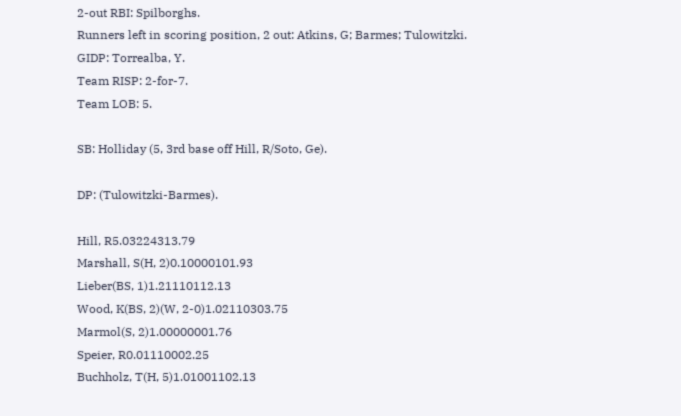2-out RBI: Spilborghs.
Runners left in scoring position, 2 out: Atkins, G; Barmes; Tulowitzki.
GIDP: Torrealba, Y.
Team RISP: 2-for-7.
Team LOB: 5.

SB: Holliday (5, 3rd base off Hill, R/Soto, Ge).

DP: (Tulowitzki-Barmes).

Hill, R5.03224313.79
Marshall, S(H, 2)0.10000101.93
Lieber(BS, 1)1.21110112.13
Wood, K(BS, 2)(W, 2-0)1.02110303.75
Marmol(S, 2)1.00000001.76
Speier, R0.01110002.25
Buchholz, T(H, 5)1.01001102.13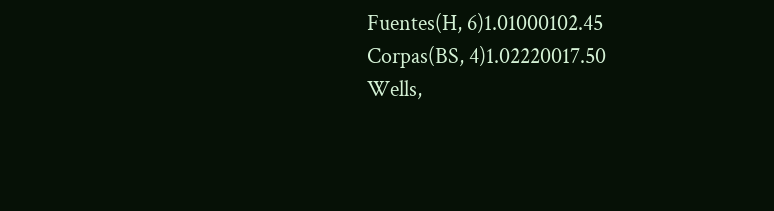Fuentes(H, 6)1.01000102.45
Corpas(BS, 4)1.02220017.50
Wells,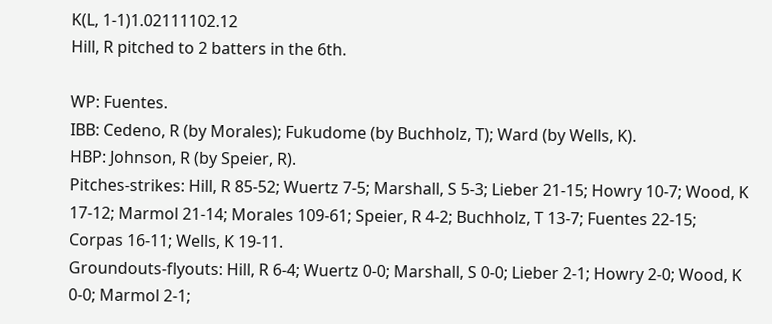K(L, 1-1)1.02111102.12
Hill, R pitched to 2 batters in the 6th.

WP: Fuentes.
IBB: Cedeno, R (by Morales); Fukudome (by Buchholz, T); Ward (by Wells, K).
HBP: Johnson, R (by Speier, R).
Pitches-strikes: Hill, R 85-52; Wuertz 7-5; Marshall, S 5-3; Lieber 21-15; Howry 10-7; Wood, K 17-12; Marmol 21-14; Morales 109-61; Speier, R 4-2; Buchholz, T 13-7; Fuentes 22-15; Corpas 16-11; Wells, K 19-11.
Groundouts-flyouts: Hill, R 6-4; Wuertz 0-0; Marshall, S 0-0; Lieber 2-1; Howry 2-0; Wood, K 0-0; Marmol 2-1;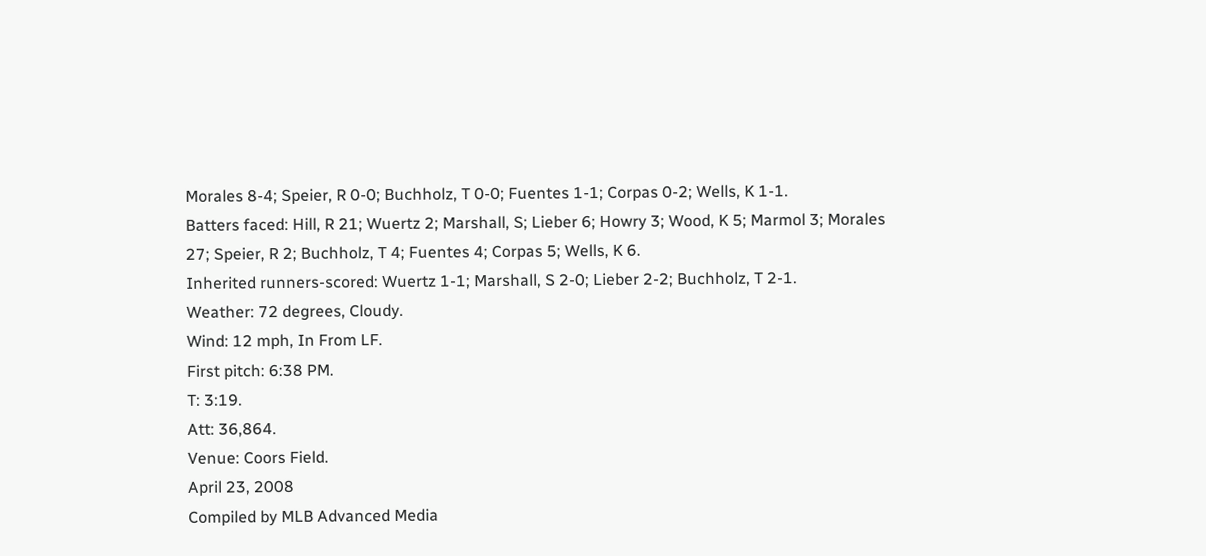Morales 8-4; Speier, R 0-0; Buchholz, T 0-0; Fuentes 1-1; Corpas 0-2; Wells, K 1-1.
Batters faced: Hill, R 21; Wuertz 2; Marshall, S; Lieber 6; Howry 3; Wood, K 5; Marmol 3; Morales 27; Speier, R 2; Buchholz, T 4; Fuentes 4; Corpas 5; Wells, K 6.
Inherited runners-scored: Wuertz 1-1; Marshall, S 2-0; Lieber 2-2; Buchholz, T 2-1.
Weather: 72 degrees, Cloudy.
Wind: 12 mph, In From LF.
First pitch: 6:38 PM.
T: 3:19.
Att: 36,864.
Venue: Coors Field.
April 23, 2008
Compiled by MLB Advanced Media